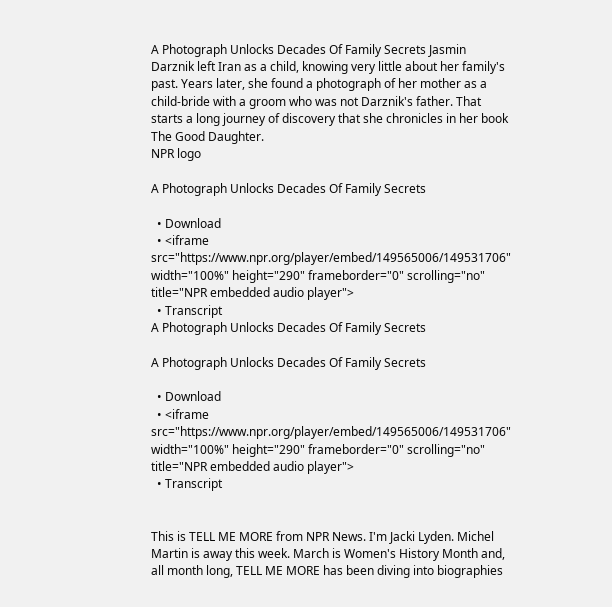A Photograph Unlocks Decades Of Family Secrets Jasmin Darznik left Iran as a child, knowing very little about her family's past. Years later, she found a photograph of her mother as a child-bride with a groom who was not Darznik's father. That starts a long journey of discovery that she chronicles in her book The Good Daughter.
NPR logo

A Photograph Unlocks Decades Of Family Secrets

  • Download
  • <iframe src="https://www.npr.org/player/embed/149565006/149531706" width="100%" height="290" frameborder="0" scrolling="no" title="NPR embedded audio player">
  • Transcript
A Photograph Unlocks Decades Of Family Secrets

A Photograph Unlocks Decades Of Family Secrets

  • Download
  • <iframe src="https://www.npr.org/player/embed/149565006/149531706" width="100%" height="290" frameborder="0" scrolling="no" title="NPR embedded audio player">
  • Transcript


This is TELL ME MORE from NPR News. I'm Jacki Lyden. Michel Martin is away this week. March is Women's History Month and, all month long, TELL ME MORE has been diving into biographies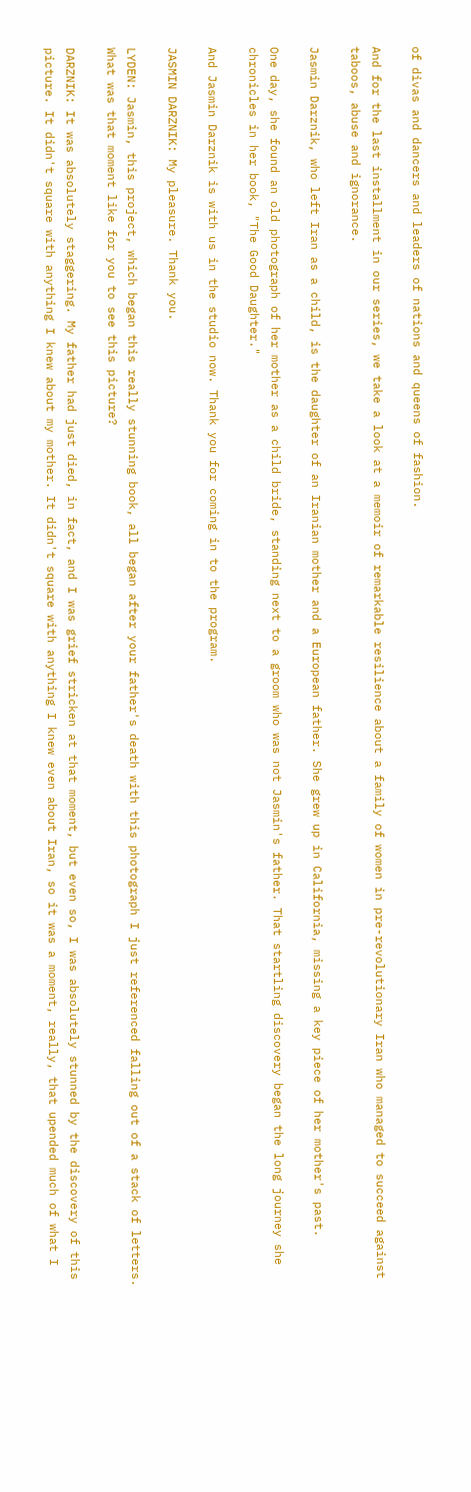of divas and dancers and leaders of nations and queens of fashion.

And for the last installment in our series, we take a look at a memoir of remarkable resilience about a family of women in pre-revolutionary Iran who managed to succeed against taboos, abuse and ignorance.

Jasmin Darznik, who left Iran as a child, is the daughter of an Iranian mother and a European father. She grew up in California, missing a key piece of her mother's past.

One day, she found an old photograph of her mother as a child bride, standing next to a groom who was not Jasmin's father. That startling discovery began the long journey she chronicles in her book, "The Good Daughter."

And Jasmin Darznik is with us in the studio now. Thank you for coming in to the program.

JASMIN DARZNIK: My pleasure. Thank you.

LYDEN: Jasmin, this project, which began this really stunning book, all began after your father's death with this photograph I just referenced falling out of a stack of letters. What was that moment like for you to see this picture?

DARZNIK: It was absolutely staggering. My father had just died, in fact, and I was grief stricken at that moment, but even so, I was absolutely stunned by the discovery of this picture. It didn't square with anything I knew about my mother. It didn't square with anything I knew even about Iran, so it was a moment, really, that upended much of what I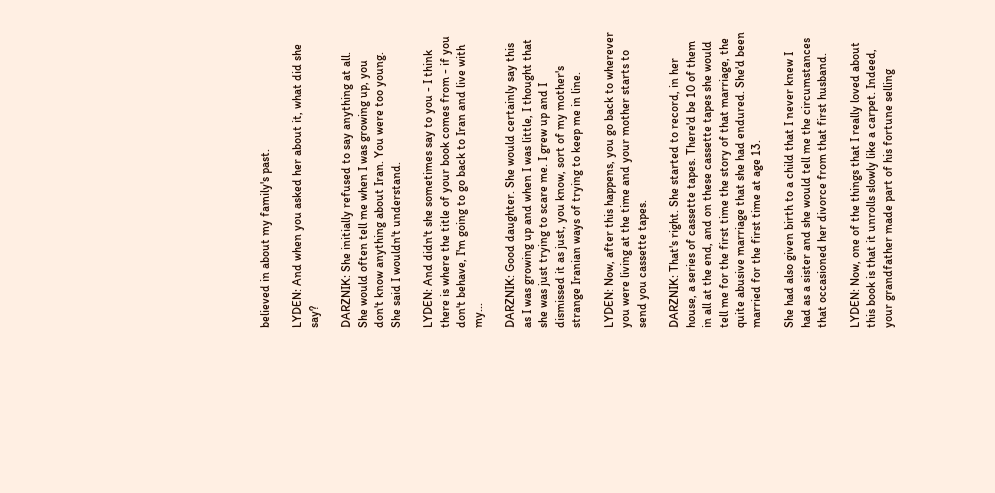believed in about my family's past.

LYDEN: And when you asked her about it, what did she say?

DARZNIK: She initially refused to say anything at all. She would often tell me when I was growing up, you don't know anything about Iran. You were too young. She said I wouldn't understand.

LYDEN: And didn't she sometimes say to you - I think there is where the title of your book comes from - if you don't behave, I'm going to go back to Iran and live with my...

DARZNIK: Good daughter. She would certainly say this as I was growing up and when I was little, I thought that she was just trying to scare me. I grew up and I dismissed it as just, you know, sort of my mother's strange Iranian ways of trying to keep me in line.

LYDEN: Now, after this happens, you go back to wherever you were living at the time and your mother starts to send you cassette tapes.

DARZNIK: That's right. She started to record, in her house, a series of cassette tapes. There'd be 10 of them in all at the end, and on these cassette tapes she would tell me for the first time the story of that marriage, the quite abusive marriage that she had endured. She'd been married for the first time at age 13.

She had also given birth to a child that I never knew I had as a sister and she would tell me the circumstances that occasioned her divorce from that first husband.

LYDEN: Now, one of the things that I really loved about this book is that it unrolls slowly like a carpet. Indeed, your grandfather made part of his fortune selling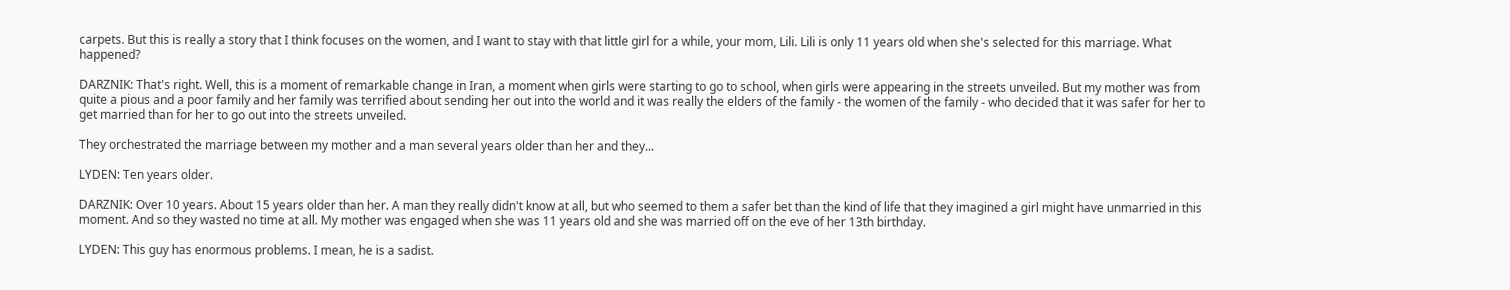carpets. But this is really a story that I think focuses on the women, and I want to stay with that little girl for a while, your mom, Lili. Lili is only 11 years old when she's selected for this marriage. What happened?

DARZNIK: That's right. Well, this is a moment of remarkable change in Iran, a moment when girls were starting to go to school, when girls were appearing in the streets unveiled. But my mother was from quite a pious and a poor family and her family was terrified about sending her out into the world and it was really the elders of the family - the women of the family - who decided that it was safer for her to get married than for her to go out into the streets unveiled.

They orchestrated the marriage between my mother and a man several years older than her and they...

LYDEN: Ten years older.

DARZNIK: Over 10 years. About 15 years older than her. A man they really didn't know at all, but who seemed to them a safer bet than the kind of life that they imagined a girl might have unmarried in this moment. And so they wasted no time at all. My mother was engaged when she was 11 years old and she was married off on the eve of her 13th birthday.

LYDEN: This guy has enormous problems. I mean, he is a sadist.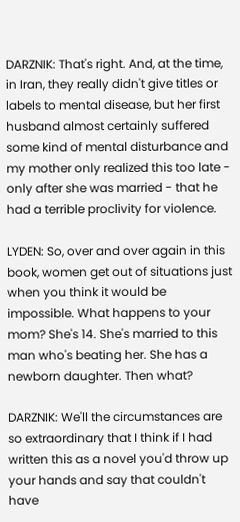DARZNIK: That's right. And, at the time, in Iran, they really didn't give titles or labels to mental disease, but her first husband almost certainly suffered some kind of mental disturbance and my mother only realized this too late - only after she was married - that he had a terrible proclivity for violence.

LYDEN: So, over and over again in this book, women get out of situations just when you think it would be impossible. What happens to your mom? She's 14. She's married to this man who's beating her. She has a newborn daughter. Then what?

DARZNIK: We'll the circumstances are so extraordinary that I think if I had written this as a novel you'd throw up your hands and say that couldn't have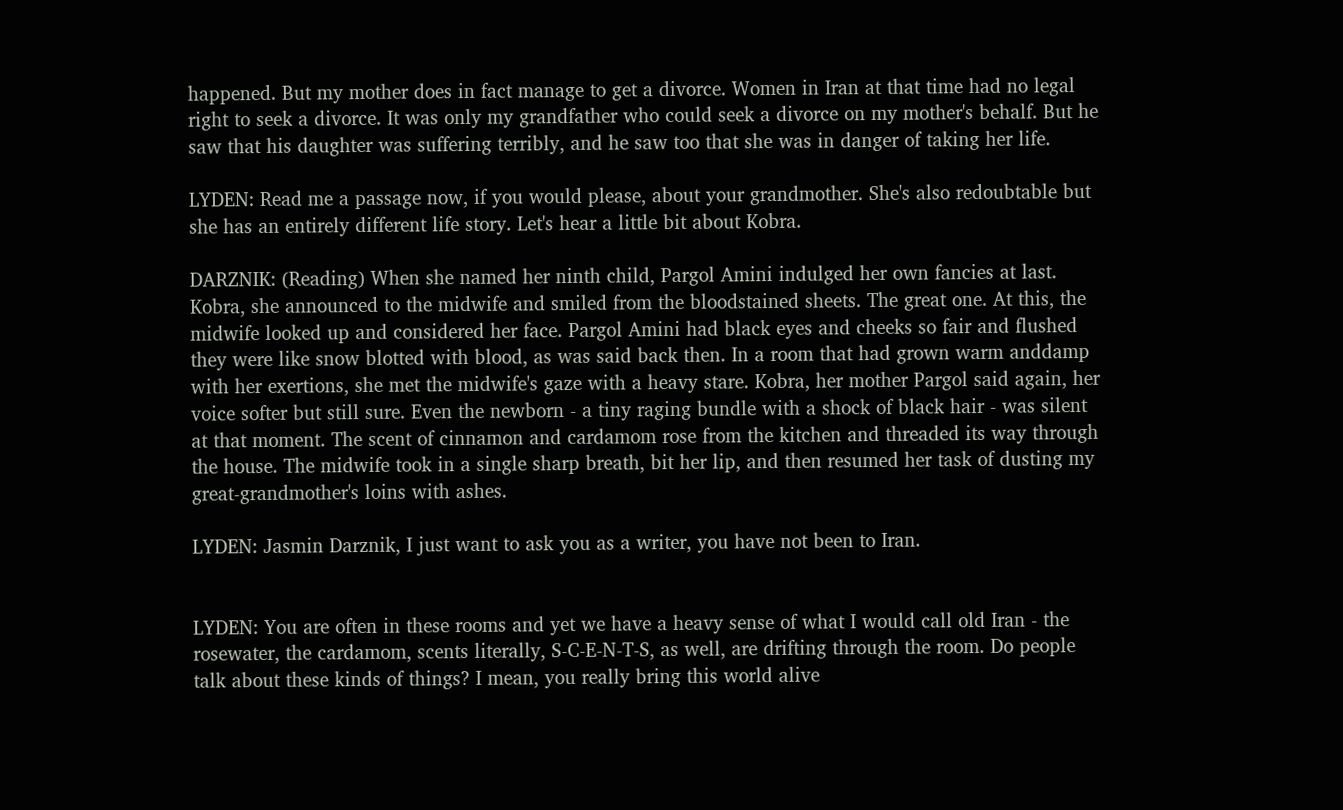happened. But my mother does in fact manage to get a divorce. Women in Iran at that time had no legal right to seek a divorce. It was only my grandfather who could seek a divorce on my mother's behalf. But he saw that his daughter was suffering terribly, and he saw too that she was in danger of taking her life.

LYDEN: Read me a passage now, if you would please, about your grandmother. She's also redoubtable but she has an entirely different life story. Let's hear a little bit about Kobra.

DARZNIK: (Reading) When she named her ninth child, Pargol Amini indulged her own fancies at last. Kobra, she announced to the midwife and smiled from the bloodstained sheets. The great one. At this, the midwife looked up and considered her face. Pargol Amini had black eyes and cheeks so fair and flushed they were like snow blotted with blood, as was said back then. In a room that had grown warm anddamp with her exertions, she met the midwife's gaze with a heavy stare. Kobra, her mother Pargol said again, her voice softer but still sure. Even the newborn - a tiny raging bundle with a shock of black hair - was silent at that moment. The scent of cinnamon and cardamom rose from the kitchen and threaded its way through the house. The midwife took in a single sharp breath, bit her lip, and then resumed her task of dusting my great-grandmother's loins with ashes.

LYDEN: Jasmin Darznik, I just want to ask you as a writer, you have not been to Iran.


LYDEN: You are often in these rooms and yet we have a heavy sense of what I would call old Iran - the rosewater, the cardamom, scents literally, S-C-E-N-T-S, as well, are drifting through the room. Do people talk about these kinds of things? I mean, you really bring this world alive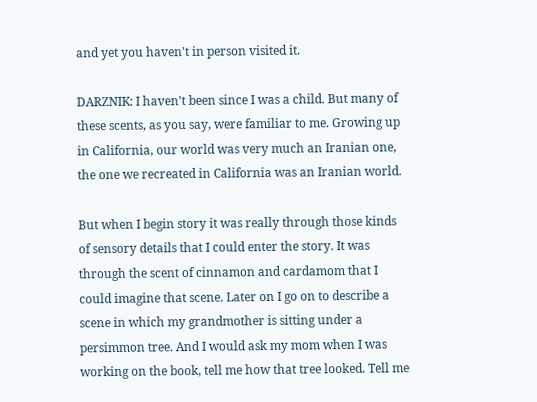and yet you haven't in person visited it.

DARZNIK: I haven't been since I was a child. But many of these scents, as you say, were familiar to me. Growing up in California, our world was very much an Iranian one, the one we recreated in California was an Iranian world.

But when I begin story it was really through those kinds of sensory details that I could enter the story. It was through the scent of cinnamon and cardamom that I could imagine that scene. Later on I go on to describe a scene in which my grandmother is sitting under a persimmon tree. And I would ask my mom when I was working on the book, tell me how that tree looked. Tell me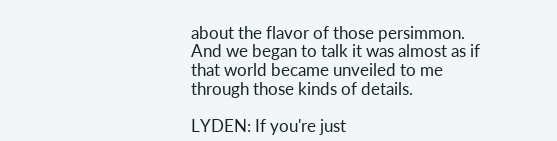about the flavor of those persimmon. And we began to talk it was almost as if that world became unveiled to me through those kinds of details.

LYDEN: If you're just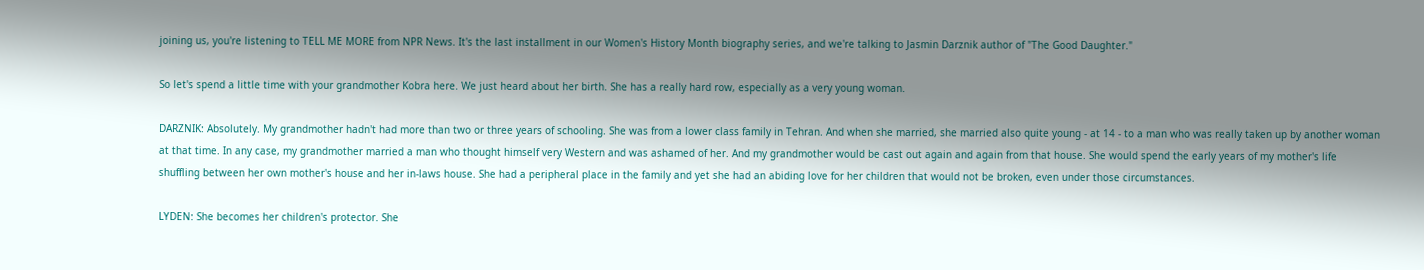joining us, you're listening to TELL ME MORE from NPR News. It's the last installment in our Women's History Month biography series, and we're talking to Jasmin Darznik author of "The Good Daughter."

So let's spend a little time with your grandmother Kobra here. We just heard about her birth. She has a really hard row, especially as a very young woman.

DARZNIK: Absolutely. My grandmother hadn't had more than two or three years of schooling. She was from a lower class family in Tehran. And when she married, she married also quite young - at 14 - to a man who was really taken up by another woman at that time. In any case, my grandmother married a man who thought himself very Western and was ashamed of her. And my grandmother would be cast out again and again from that house. She would spend the early years of my mother's life shuffling between her own mother's house and her in-laws house. She had a peripheral place in the family and yet she had an abiding love for her children that would not be broken, even under those circumstances.

LYDEN: She becomes her children's protector. She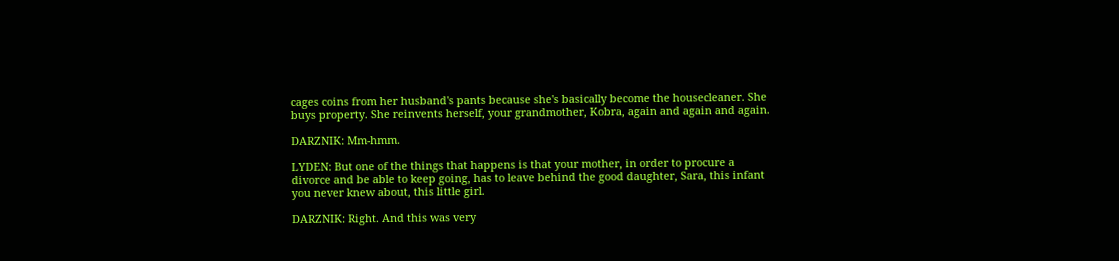cages coins from her husband's pants because she's basically become the housecleaner. She buys property. She reinvents herself, your grandmother, Kobra, again and again and again.

DARZNIK: Mm-hmm.

LYDEN: But one of the things that happens is that your mother, in order to procure a divorce and be able to keep going, has to leave behind the good daughter, Sara, this infant you never knew about, this little girl.

DARZNIK: Right. And this was very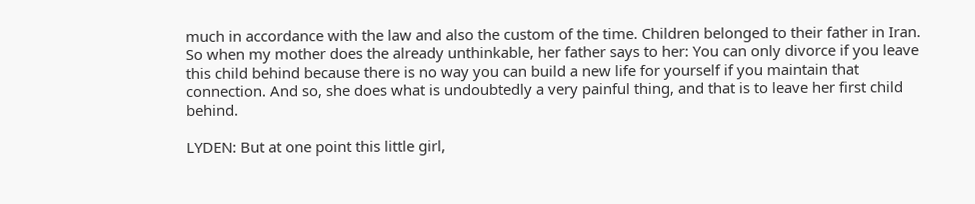much in accordance with the law and also the custom of the time. Children belonged to their father in Iran. So when my mother does the already unthinkable, her father says to her: You can only divorce if you leave this child behind because there is no way you can build a new life for yourself if you maintain that connection. And so, she does what is undoubtedly a very painful thing, and that is to leave her first child behind.

LYDEN: But at one point this little girl,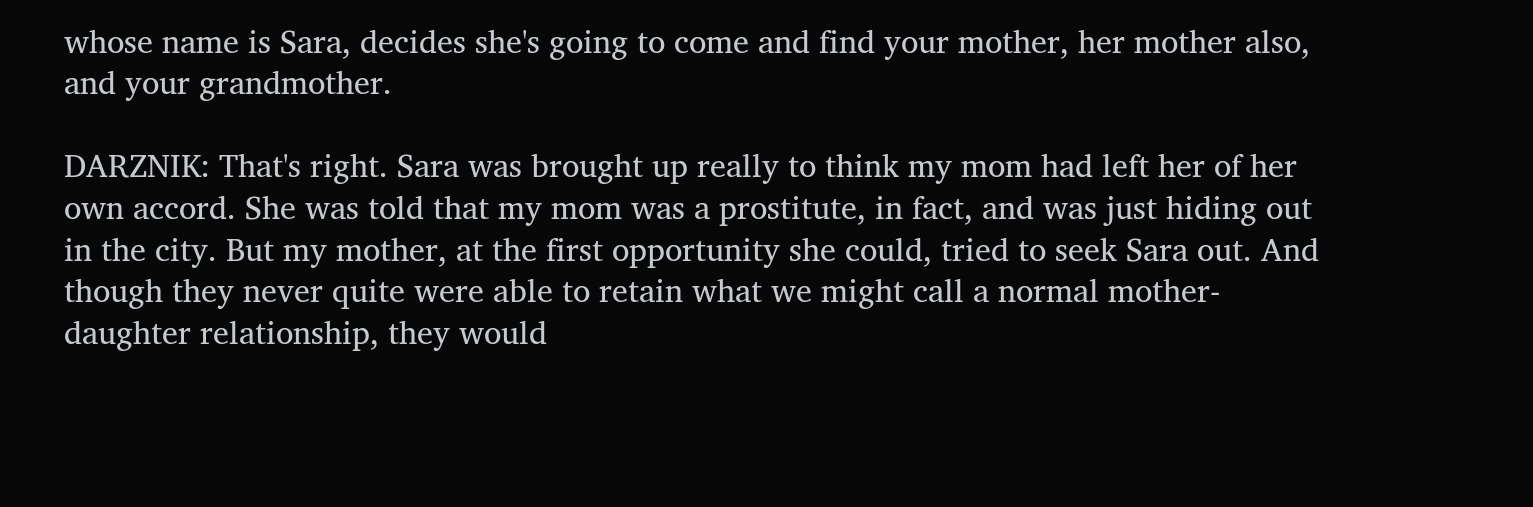whose name is Sara, decides she's going to come and find your mother, her mother also, and your grandmother.

DARZNIK: That's right. Sara was brought up really to think my mom had left her of her own accord. She was told that my mom was a prostitute, in fact, and was just hiding out in the city. But my mother, at the first opportunity she could, tried to seek Sara out. And though they never quite were able to retain what we might call a normal mother-daughter relationship, they would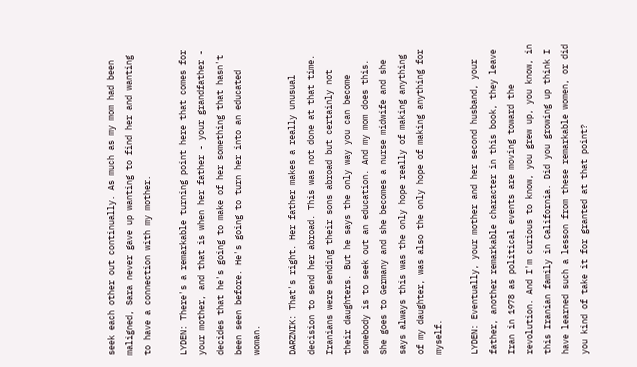seek each other out continually. As much as my mom had been maligned, Sara never gave up wanting to find her and wanting to have a connection with my mother.

LYDEN: There's a remarkable turning point here that comes for your mother, and that is when her father - your grandfather - decides that he's going to make of her something that hasn't been seen before. He's going to turn her into an educated woman.

DARZNIK: That's right. Her father makes a really unusual decision to send her abroad. This was not done at that time. Iranians were sending their sons abroad but certainly not their daughters. But he says the only way you can become somebody is to seek out an education. And my mom does this. She goes to Germany and she becomes a nurse midwife and she says always this was the only hope really of making anything of my daughter, was also the only hope of making anything for myself.

LYDEN: Eventually, your mother and her second husband, your father, another remarkable character in this book, they leave Iran in 1978 as political events are moving toward the revolution. And I'm curious to know, you grew up, you know, in this Iranian family in California. Did you growing up think I have learned such a lesson from these remarkable women, or did you kind of take it for granted at that point?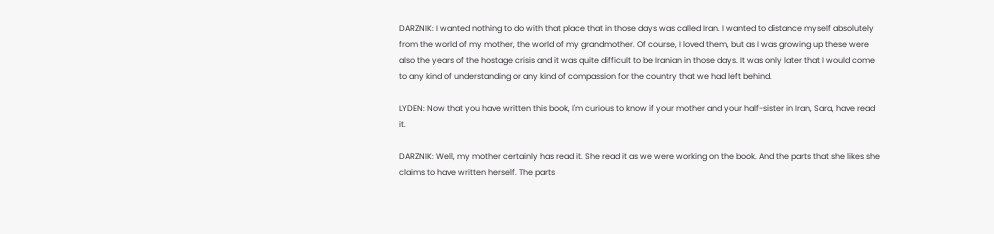DARZNIK: I wanted nothing to do with that place that in those days was called Iran. I wanted to distance myself absolutely from the world of my mother, the world of my grandmother. Of course, I loved them, but as I was growing up these were also the years of the hostage crisis and it was quite difficult to be Iranian in those days. It was only later that I would come to any kind of understanding or any kind of compassion for the country that we had left behind.

LYDEN: Now that you have written this book, I'm curious to know if your mother and your half-sister in Iran, Sara, have read it.

DARZNIK: Well, my mother certainly has read it. She read it as we were working on the book. And the parts that she likes she claims to have written herself. The parts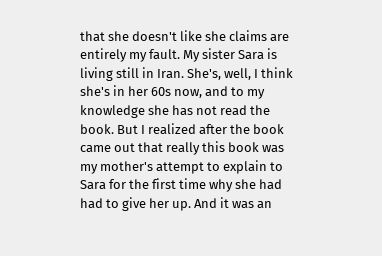that she doesn't like she claims are entirely my fault. My sister Sara is living still in Iran. She's, well, I think she's in her 60s now, and to my knowledge she has not read the book. But I realized after the book came out that really this book was my mother's attempt to explain to Sara for the first time why she had had to give her up. And it was an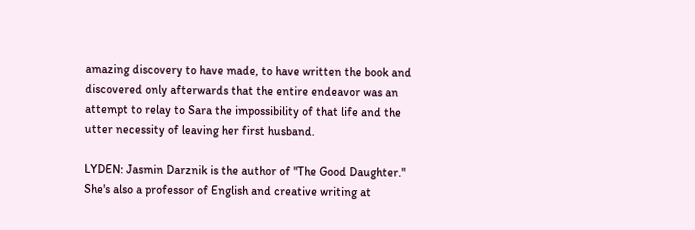amazing discovery to have made, to have written the book and discovered only afterwards that the entire endeavor was an attempt to relay to Sara the impossibility of that life and the utter necessity of leaving her first husband.

LYDEN: Jasmin Darznik is the author of "The Good Daughter." She's also a professor of English and creative writing at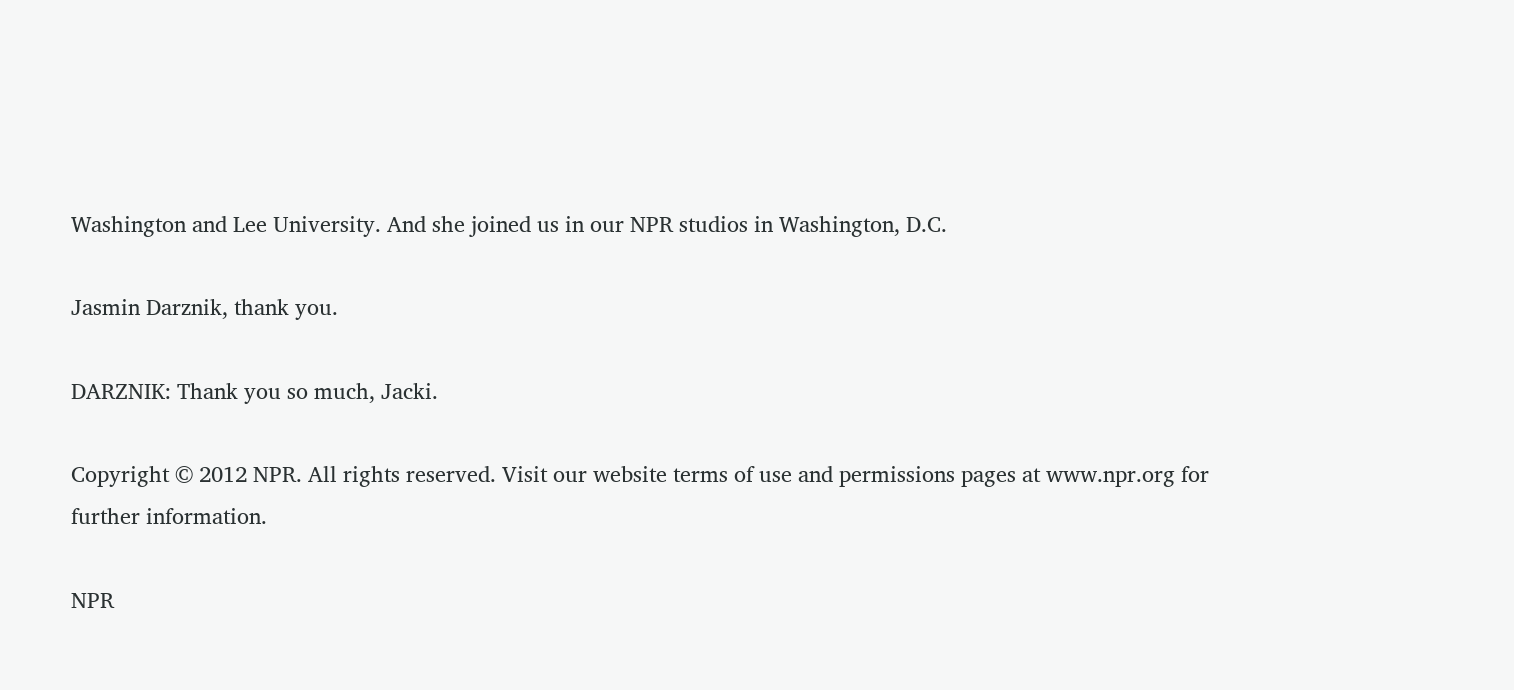Washington and Lee University. And she joined us in our NPR studios in Washington, D.C.

Jasmin Darznik, thank you.

DARZNIK: Thank you so much, Jacki.

Copyright © 2012 NPR. All rights reserved. Visit our website terms of use and permissions pages at www.npr.org for further information.

NPR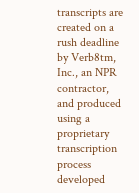transcripts are created on a rush deadline by Verb8tm, Inc., an NPR contractor, and produced using a proprietary transcription process developed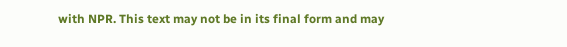with NPR. This text may not be in its final form and may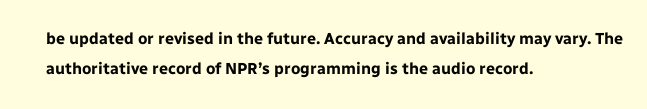be updated or revised in the future. Accuracy and availability may vary. The authoritative record of NPR’s programming is the audio record.